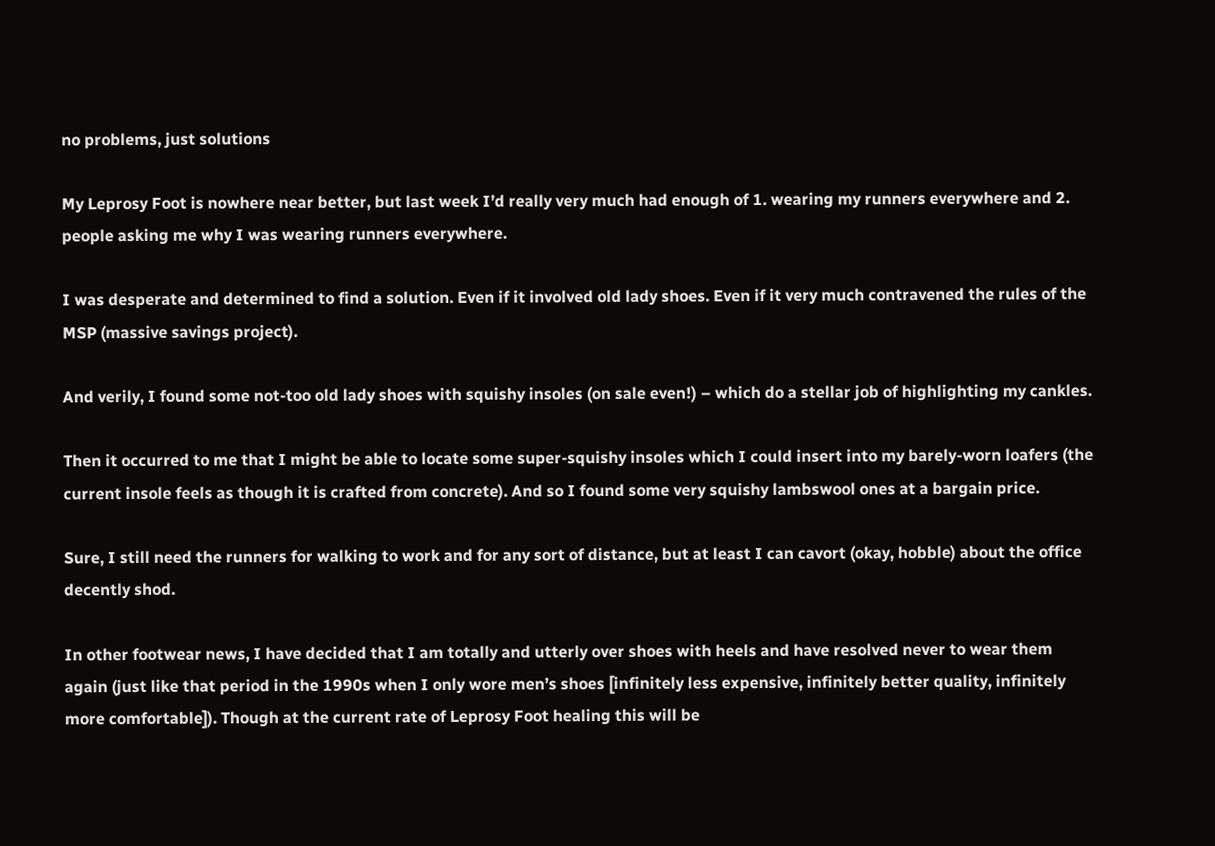no problems, just solutions

My Leprosy Foot is nowhere near better, but last week I’d really very much had enough of 1. wearing my runners everywhere and 2. people asking me why I was wearing runners everywhere.

I was desperate and determined to find a solution. Even if it involved old lady shoes. Even if it very much contravened the rules of the MSP (massive savings project).

And verily, I found some not-too old lady shoes with squishy insoles (on sale even!) – which do a stellar job of highlighting my cankles.

Then it occurred to me that I might be able to locate some super-squishy insoles which I could insert into my barely-worn loafers (the current insole feels as though it is crafted from concrete). And so I found some very squishy lambswool ones at a bargain price.

Sure, I still need the runners for walking to work and for any sort of distance, but at least I can cavort (okay, hobble) about the office decently shod.

In other footwear news, I have decided that I am totally and utterly over shoes with heels and have resolved never to wear them again (just like that period in the 1990s when I only wore men’s shoes [infinitely less expensive, infinitely better quality, infinitely more comfortable]). Though at the current rate of Leprosy Foot healing this will be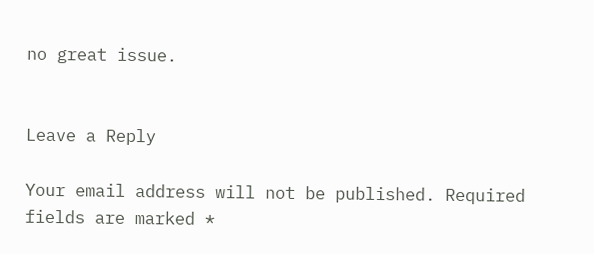no great issue.


Leave a Reply

Your email address will not be published. Required fields are marked *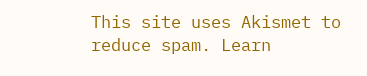This site uses Akismet to reduce spam. Learn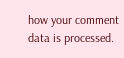how your comment data is processed.